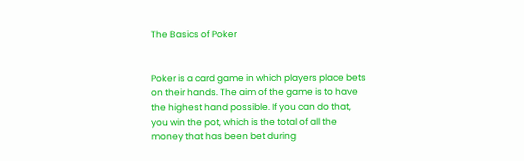The Basics of Poker


Poker is a card game in which players place bets on their hands. The aim of the game is to have the highest hand possible. If you can do that, you win the pot, which is the total of all the money that has been bet during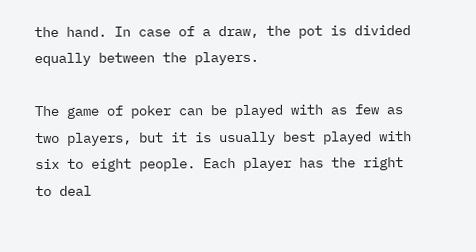the hand. In case of a draw, the pot is divided equally between the players.

The game of poker can be played with as few as two players, but it is usually best played with six to eight people. Each player has the right to deal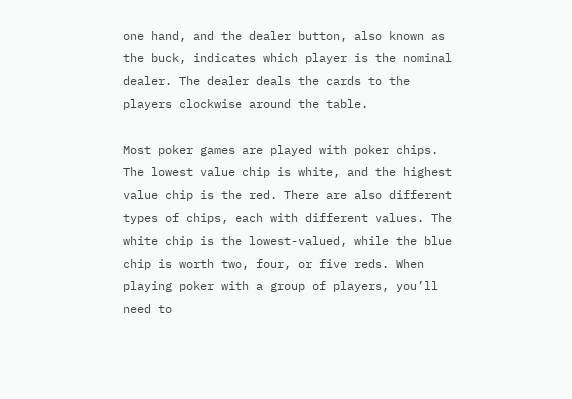one hand, and the dealer button, also known as the buck, indicates which player is the nominal dealer. The dealer deals the cards to the players clockwise around the table.

Most poker games are played with poker chips. The lowest value chip is white, and the highest value chip is the red. There are also different types of chips, each with different values. The white chip is the lowest-valued, while the blue chip is worth two, four, or five reds. When playing poker with a group of players, you’ll need to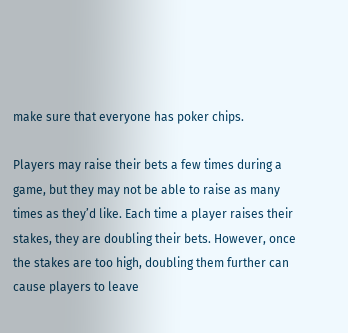make sure that everyone has poker chips.

Players may raise their bets a few times during a game, but they may not be able to raise as many times as they’d like. Each time a player raises their stakes, they are doubling their bets. However, once the stakes are too high, doubling them further can cause players to leave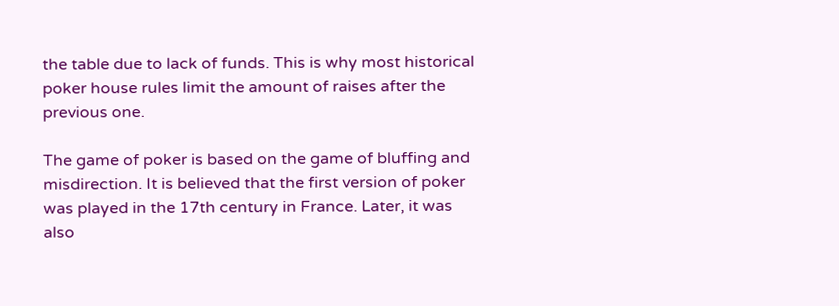the table due to lack of funds. This is why most historical poker house rules limit the amount of raises after the previous one.

The game of poker is based on the game of bluffing and misdirection. It is believed that the first version of poker was played in the 17th century in France. Later, it was also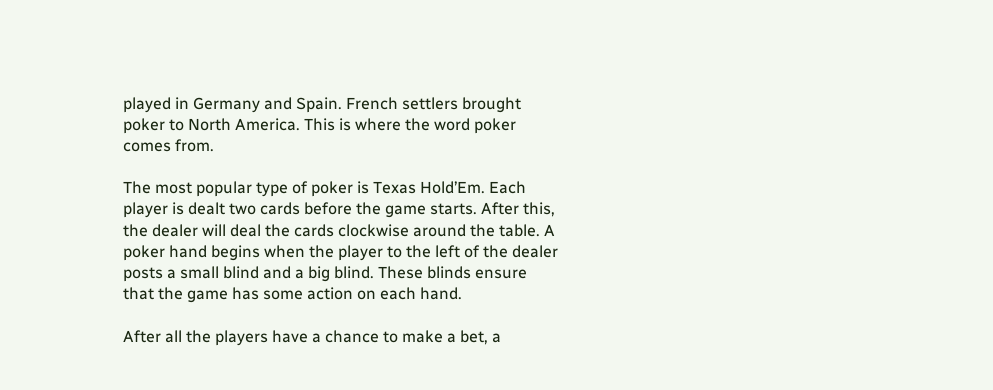played in Germany and Spain. French settlers brought poker to North America. This is where the word poker comes from.

The most popular type of poker is Texas Hold’Em. Each player is dealt two cards before the game starts. After this, the dealer will deal the cards clockwise around the table. A poker hand begins when the player to the left of the dealer posts a small blind and a big blind. These blinds ensure that the game has some action on each hand.

After all the players have a chance to make a bet, a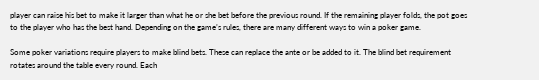player can raise his bet to make it larger than what he or she bet before the previous round. If the remaining player folds, the pot goes to the player who has the best hand. Depending on the game’s rules, there are many different ways to win a poker game.

Some poker variations require players to make blind bets. These can replace the ante or be added to it. The blind bet requirement rotates around the table every round. Each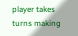player takes turns making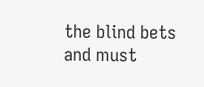the blind bets and must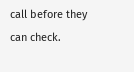call before they can check.